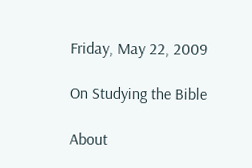Friday, May 22, 2009

On Studying the Bible

About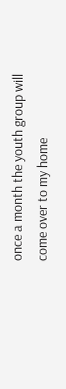once a month the youth group will come over to my home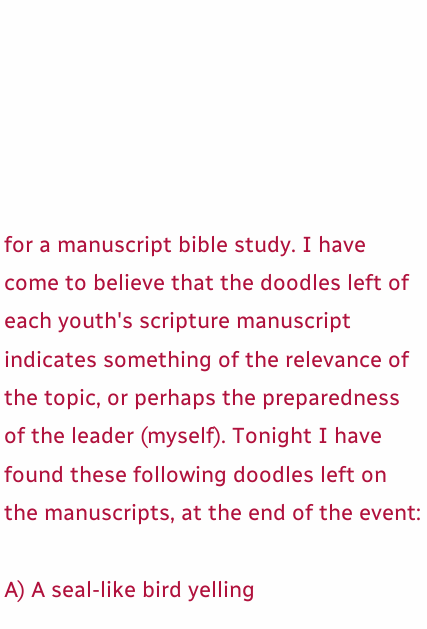for a manuscript bible study. I have come to believe that the doodles left of each youth's scripture manuscript indicates something of the relevance of the topic, or perhaps the preparedness of the leader (myself). Tonight I have found these following doodles left on the manuscripts, at the end of the event:

A) A seal-like bird yelling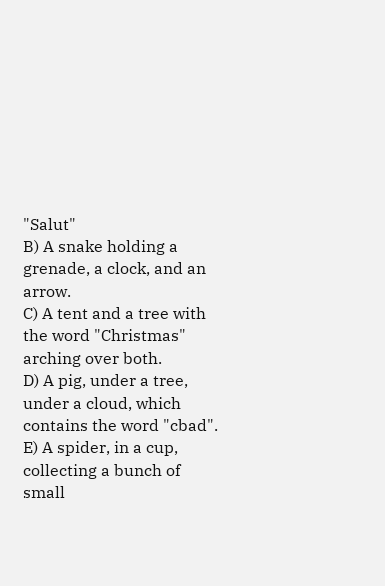"Salut"
B) A snake holding a grenade, a clock, and an arrow.
C) A tent and a tree with the word "Christmas" arching over both.
D) A pig, under a tree, under a cloud, which contains the word "cbad".
E) A spider, in a cup, collecting a bunch of small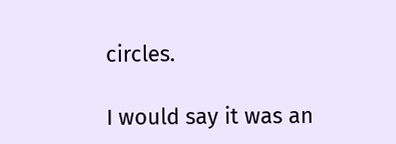circles.

I would say it was an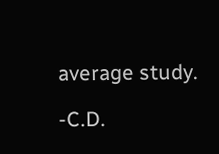average study.

-C.D.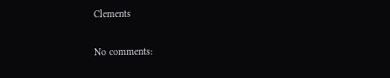Clements

No comments: